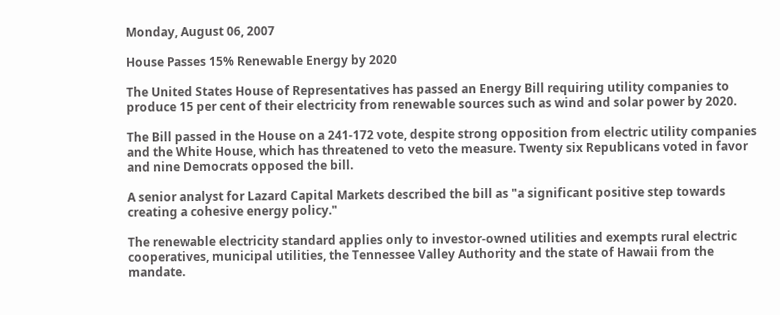Monday, August 06, 2007

House Passes 15% Renewable Energy by 2020

The United States House of Representatives has passed an Energy Bill requiring utility companies to produce 15 per cent of their electricity from renewable sources such as wind and solar power by 2020.

The Bill passed in the House on a 241-172 vote, despite strong opposition from electric utility companies and the White House, which has threatened to veto the measure. Twenty six Republicans voted in favor and nine Democrats opposed the bill.

A senior analyst for Lazard Capital Markets described the bill as "a significant positive step towards creating a cohesive energy policy."

The renewable electricity standard applies only to investor-owned utilities and exempts rural electric cooperatives, municipal utilities, the Tennessee Valley Authority and the state of Hawaii from the mandate.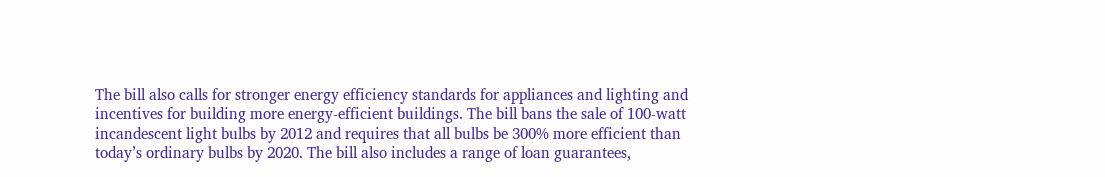The bill also calls for stronger energy efficiency standards for appliances and lighting and incentives for building more energy-efficient buildings. The bill bans the sale of 100-watt incandescent light bulbs by 2012 and requires that all bulbs be 300% more efficient than today’s ordinary bulbs by 2020. The bill also includes a range of loan guarantees,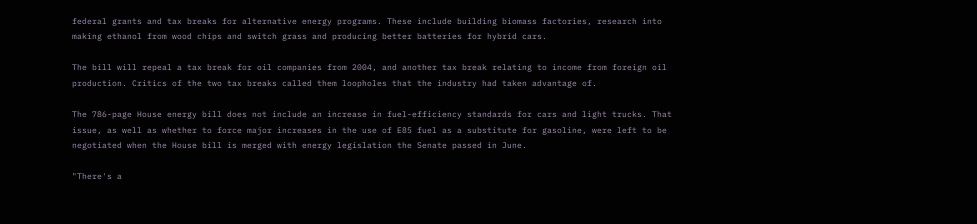federal grants and tax breaks for alternative energy programs. These include building biomass factories, research into making ethanol from wood chips and switch grass and producing better batteries for hybrid cars.

The bill will repeal a tax break for oil companies from 2004, and another tax break relating to income from foreign oil production. Critics of the two tax breaks called them loopholes that the industry had taken advantage of.

The 786-page House energy bill does not include an increase in fuel-efficiency standards for cars and light trucks. That issue, as well as whether to force major increases in the use of E85 fuel as a substitute for gasoline, were left to be negotiated when the House bill is merged with energy legislation the Senate passed in June.

"There's a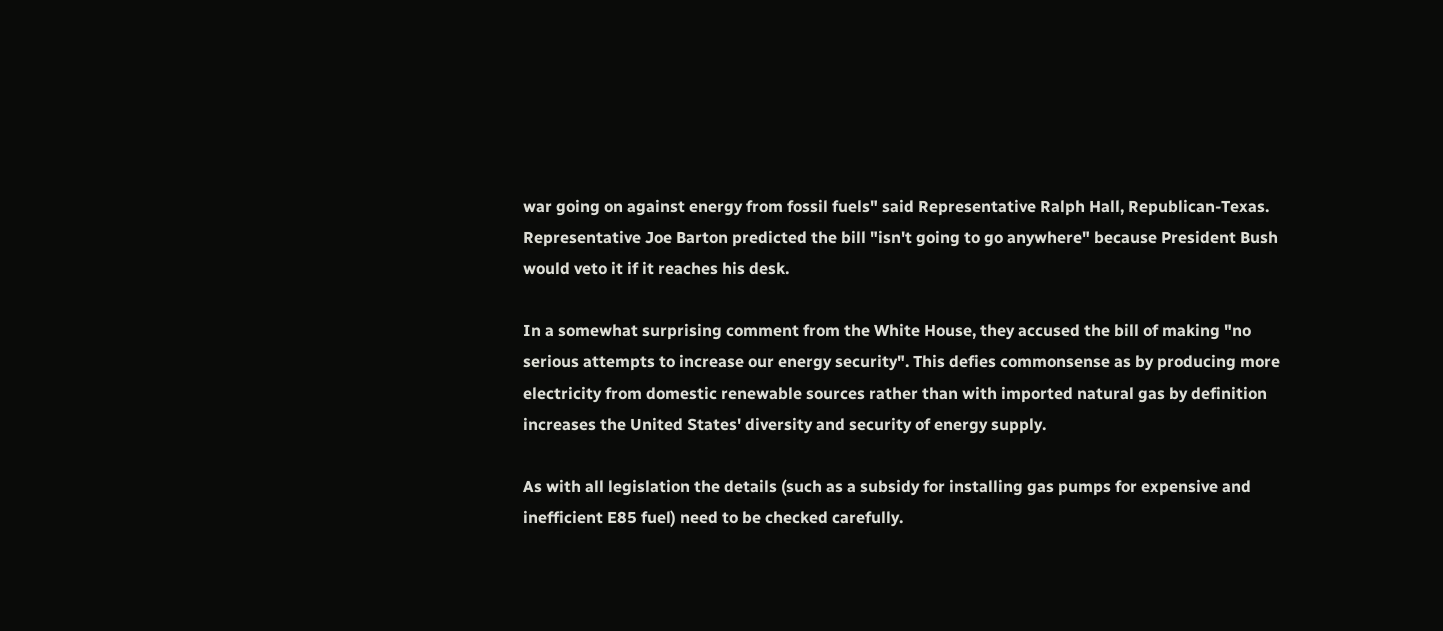war going on against energy from fossil fuels" said Representative Ralph Hall, Republican-Texas. Representative Joe Barton predicted the bill "isn't going to go anywhere" because President Bush would veto it if it reaches his desk.

In a somewhat surprising comment from the White House, they accused the bill of making "no serious attempts to increase our energy security". This defies commonsense as by producing more electricity from domestic renewable sources rather than with imported natural gas by definition increases the United States' diversity and security of energy supply.

As with all legislation the details (such as a subsidy for installing gas pumps for expensive and inefficient E85 fuel) need to be checked carefully.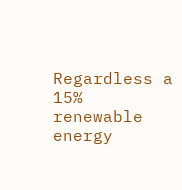Regardless a 15% renewable energy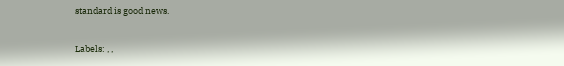standard is good news.

Labels: , ,